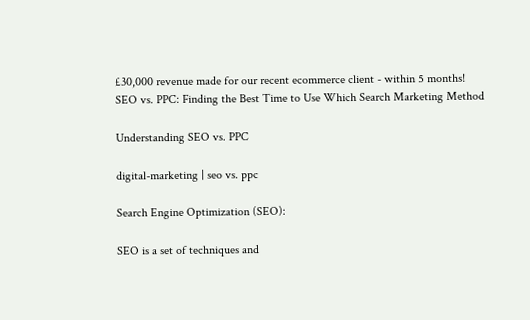£30,000 revenue made for our recent ecommerce client - within 5 months!
SEO vs. PPC: Finding the Best Time to Use Which Search Marketing Method

Understanding SEO vs. PPC

digital-marketing | seo vs. ppc

Search Engine Optimization (SEO):

SEO is a set of techniques and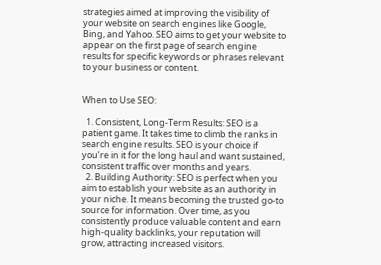strategies aimed at improving the visibility of your website on search engines like Google, Bing, and Yahoo. SEO aims to get your website to appear on the first page of search engine results for specific keywords or phrases relevant to your business or content.


When to Use SEO:

  1. Consistent, Long-Term Results: SEO is a patient game. It takes time to climb the ranks in search engine results. SEO is your choice if you’re in it for the long haul and want sustained, consistent traffic over months and years.
  2. Building Authority: SEO is perfect when you aim to establish your website as an authority in your niche. It means becoming the trusted go-to source for information. Over time, as you consistently produce valuable content and earn high-quality backlinks, your reputation will grow, attracting increased visitors.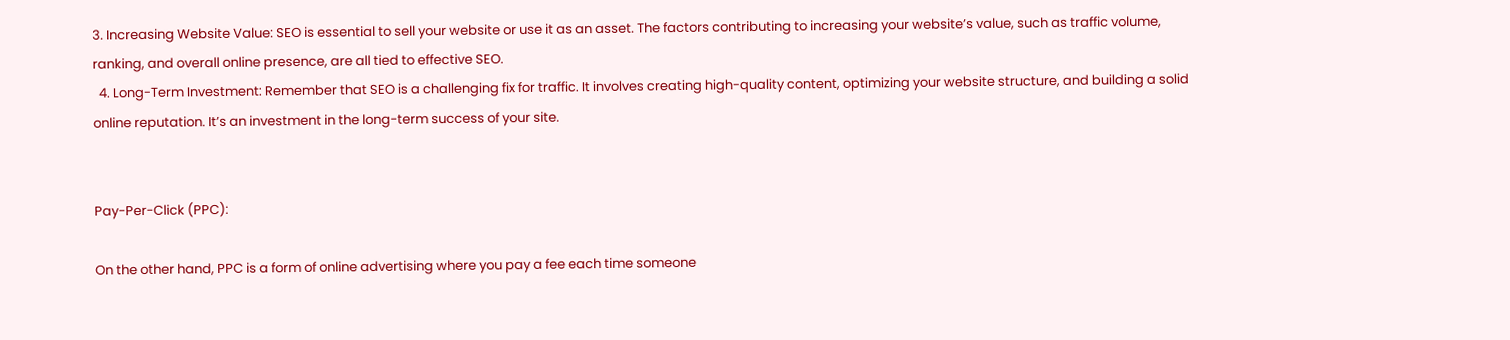3. Increasing Website Value: SEO is essential to sell your website or use it as an asset. The factors contributing to increasing your website’s value, such as traffic volume, ranking, and overall online presence, are all tied to effective SEO.
  4. Long-Term Investment: Remember that SEO is a challenging fix for traffic. It involves creating high-quality content, optimizing your website structure, and building a solid online reputation. It’s an investment in the long-term success of your site.


Pay-Per-Click (PPC):

On the other hand, PPC is a form of online advertising where you pay a fee each time someone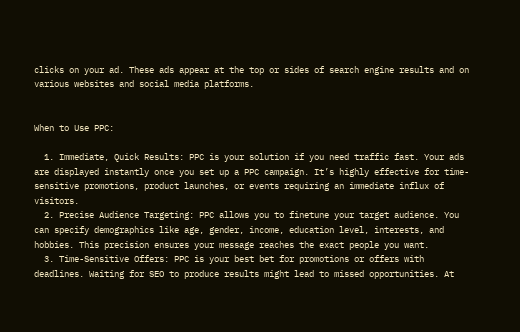clicks on your ad. These ads appear at the top or sides of search engine results and on various websites and social media platforms.


When to Use PPC:

  1. Immediate, Quick Results: PPC is your solution if you need traffic fast. Your ads are displayed instantly once you set up a PPC campaign. It’s highly effective for time-sensitive promotions, product launches, or events requiring an immediate influx of visitors.
  2. Precise Audience Targeting: PPC allows you to finetune your target audience. You can specify demographics like age, gender, income, education level, interests, and hobbies. This precision ensures your message reaches the exact people you want.
  3. Time-Sensitive Offers: PPC is your best bet for promotions or offers with deadlines. Waiting for SEO to produce results might lead to missed opportunities. At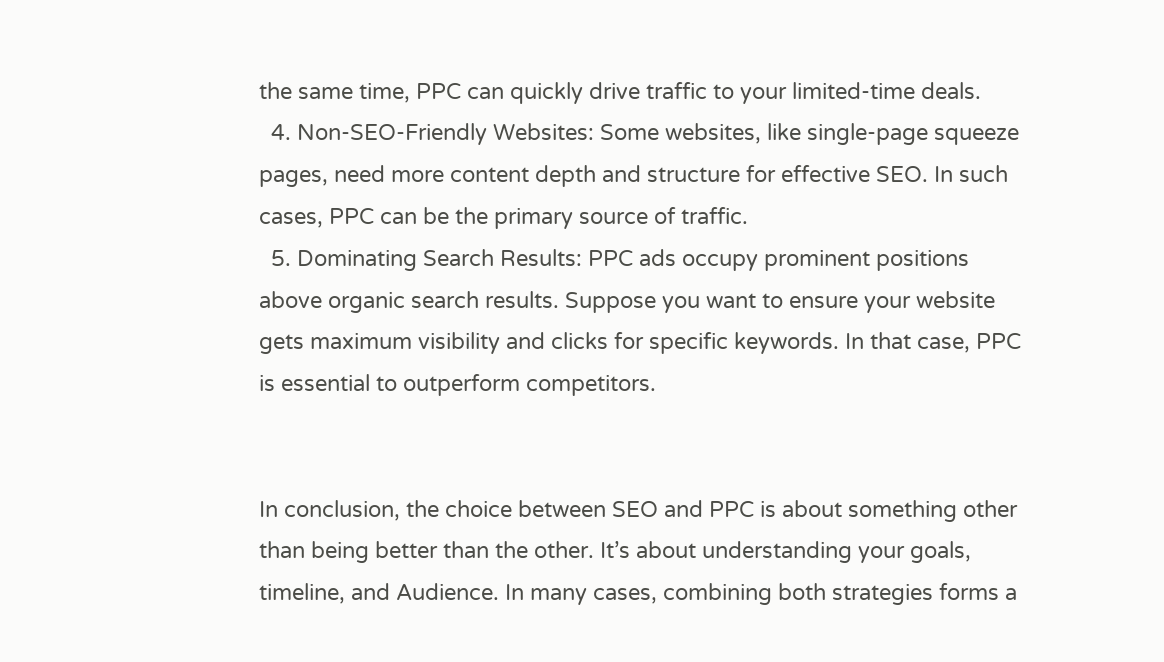the same time, PPC can quickly drive traffic to your limited-time deals.
  4. Non-SEO-Friendly Websites: Some websites, like single-page squeeze pages, need more content depth and structure for effective SEO. In such cases, PPC can be the primary source of traffic.
  5. Dominating Search Results: PPC ads occupy prominent positions above organic search results. Suppose you want to ensure your website gets maximum visibility and clicks for specific keywords. In that case, PPC is essential to outperform competitors.


In conclusion, the choice between SEO and PPC is about something other than being better than the other. It’s about understanding your goals, timeline, and Audience. In many cases, combining both strategies forms a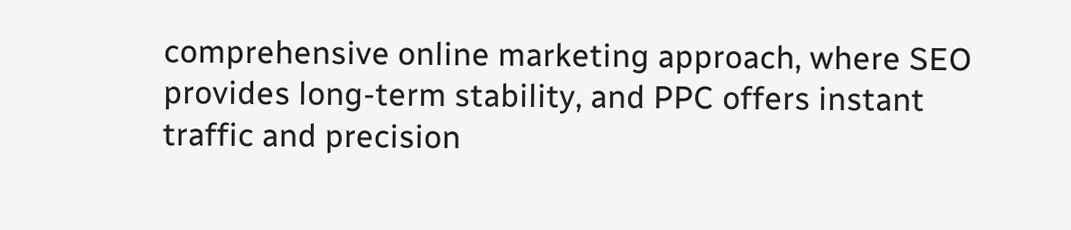comprehensive online marketing approach, where SEO provides long-term stability, and PPC offers instant traffic and precision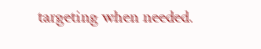targeting when needed.